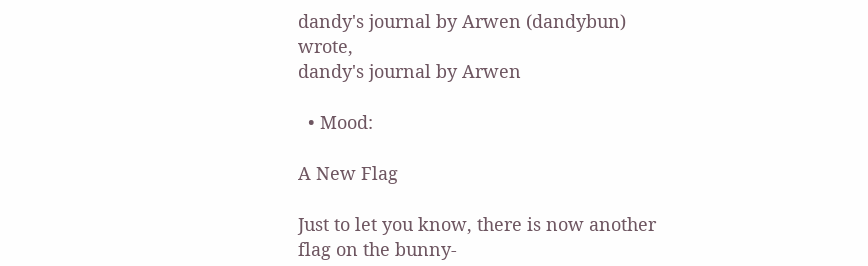dandy's journal by Arwen (dandybun) wrote,
dandy's journal by Arwen

  • Mood:

A New Flag

Just to let you know, there is now another flag on the bunny-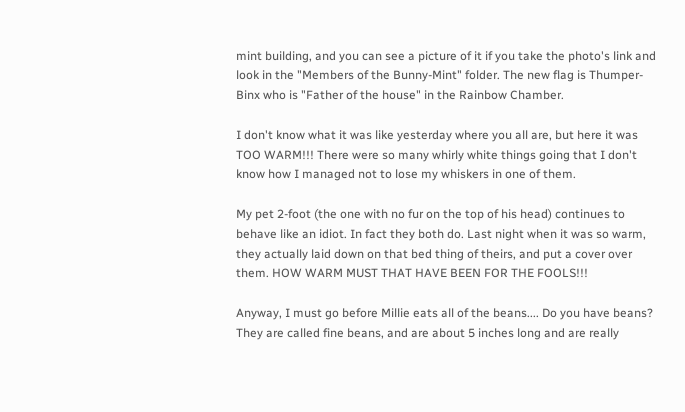mint building, and you can see a picture of it if you take the photo's link and look in the "Members of the Bunny-Mint" folder. The new flag is Thumper-Binx who is "Father of the house" in the Rainbow Chamber.

I don't know what it was like yesterday where you all are, but here it was TOO WARM!!! There were so many whirly white things going that I don't know how I managed not to lose my whiskers in one of them.

My pet 2-foot (the one with no fur on the top of his head) continues to behave like an idiot. In fact they both do. Last night when it was so warm, they actually laid down on that bed thing of theirs, and put a cover over them. HOW WARM MUST THAT HAVE BEEN FOR THE FOOLS!!!

Anyway, I must go before Millie eats all of the beans.... Do you have beans? They are called fine beans, and are about 5 inches long and are really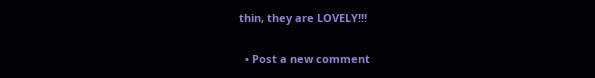thin, they are LOVELY!!!

  • Post a new comment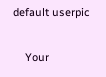default userpic

    Your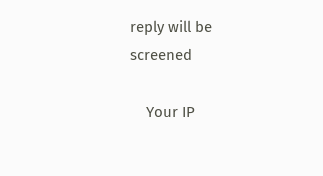reply will be screened

    Your IP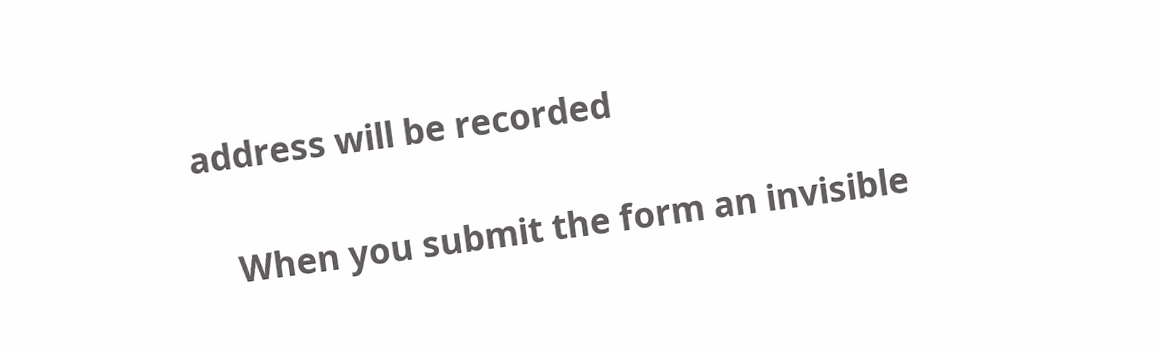address will be recorded

    When you submit the form an invisible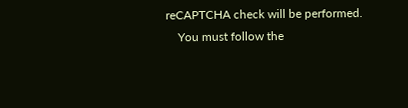reCAPTCHA check will be performed.
    You must follow the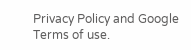Privacy Policy and Google Terms of use.